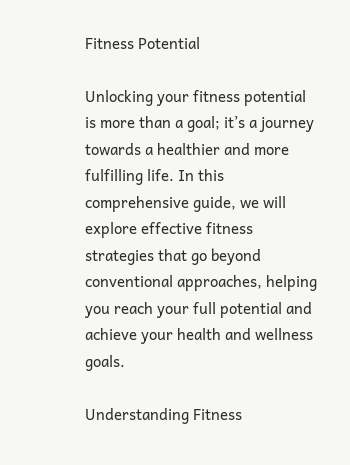Fitness Potential

Unlocking your fitness potential is more than a goal; it’s a journey towards a healthier and more fulfilling life. In this comprehensive guide, we will explore effective fitness strategies that go beyond conventional approaches, helping you reach your full potential and achieve your health and wellness goals.

Understanding Fitness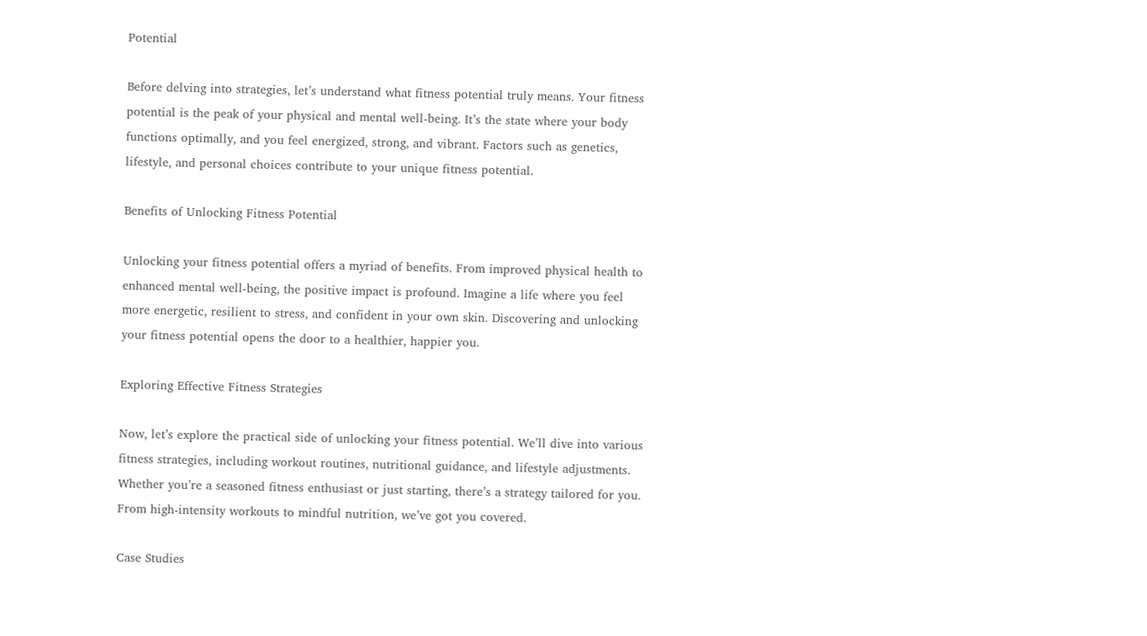Potential

Before delving into strategies, let’s understand what fitness potential truly means. Your fitness potential is the peak of your physical and mental well-being. It’s the state where your body functions optimally, and you feel energized, strong, and vibrant. Factors such as genetics, lifestyle, and personal choices contribute to your unique fitness potential.

Benefits of Unlocking Fitness Potential

Unlocking your fitness potential offers a myriad of benefits. From improved physical health to enhanced mental well-being, the positive impact is profound. Imagine a life where you feel more energetic, resilient to stress, and confident in your own skin. Discovering and unlocking your fitness potential opens the door to a healthier, happier you.

Exploring Effective Fitness Strategies

Now, let’s explore the practical side of unlocking your fitness potential. We’ll dive into various fitness strategies, including workout routines, nutritional guidance, and lifestyle adjustments. Whether you’re a seasoned fitness enthusiast or just starting, there’s a strategy tailored for you. From high-intensity workouts to mindful nutrition, we’ve got you covered.

Case Studies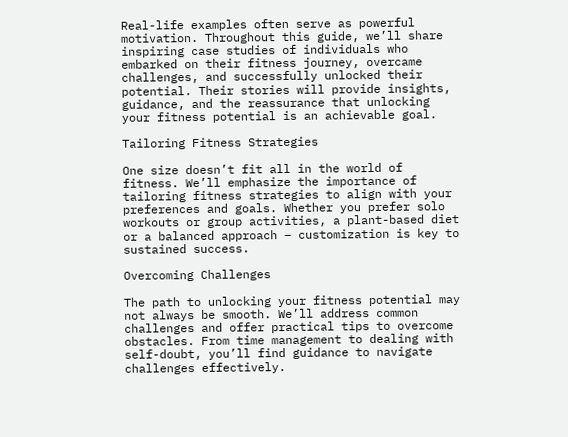Real-life examples often serve as powerful motivation. Throughout this guide, we’ll share inspiring case studies of individuals who embarked on their fitness journey, overcame challenges, and successfully unlocked their potential. Their stories will provide insights, guidance, and the reassurance that unlocking your fitness potential is an achievable goal.

Tailoring Fitness Strategies

One size doesn’t fit all in the world of fitness. We’ll emphasize the importance of tailoring fitness strategies to align with your preferences and goals. Whether you prefer solo workouts or group activities, a plant-based diet or a balanced approach – customization is key to sustained success.

Overcoming Challenges

The path to unlocking your fitness potential may not always be smooth. We’ll address common challenges and offer practical tips to overcome obstacles. From time management to dealing with self-doubt, you’ll find guidance to navigate challenges effectively.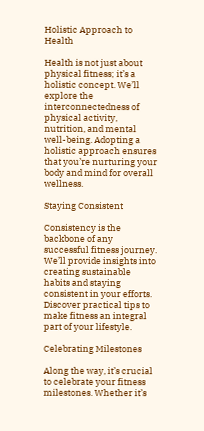Holistic Approach to Health

Health is not just about physical fitness; it’s a holistic concept. We’ll explore the interconnectedness of physical activity, nutrition, and mental well-being. Adopting a holistic approach ensures that you’re nurturing your body and mind for overall wellness.

Staying Consistent

Consistency is the backbone of any successful fitness journey. We’ll provide insights into creating sustainable habits and staying consistent in your efforts. Discover practical tips to make fitness an integral part of your lifestyle.

Celebrating Milestones

Along the way, it’s crucial to celebrate your fitness milestones. Whether it’s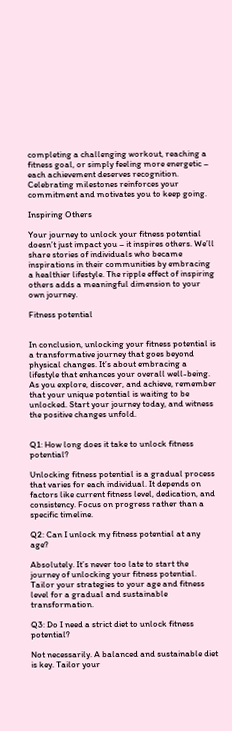completing a challenging workout, reaching a fitness goal, or simply feeling more energetic – each achievement deserves recognition. Celebrating milestones reinforces your commitment and motivates you to keep going.

Inspiring Others

Your journey to unlock your fitness potential doesn’t just impact you – it inspires others. We’ll share stories of individuals who became inspirations in their communities by embracing a healthier lifestyle. The ripple effect of inspiring others adds a meaningful dimension to your own journey.

Fitness potential


In conclusion, unlocking your fitness potential is a transformative journey that goes beyond physical changes. It’s about embracing a lifestyle that enhances your overall well-being. As you explore, discover, and achieve, remember that your unique potential is waiting to be unlocked. Start your journey today, and witness the positive changes unfold.


Q1: How long does it take to unlock fitness potential?

Unlocking fitness potential is a gradual process that varies for each individual. It depends on factors like current fitness level, dedication, and consistency. Focus on progress rather than a specific timeline.

Q2: Can I unlock my fitness potential at any age?

Absolutely. It’s never too late to start the journey of unlocking your fitness potential. Tailor your strategies to your age and fitness level for a gradual and sustainable transformation.

Q3: Do I need a strict diet to unlock fitness potential?

Not necessarily. A balanced and sustainable diet is key. Tailor your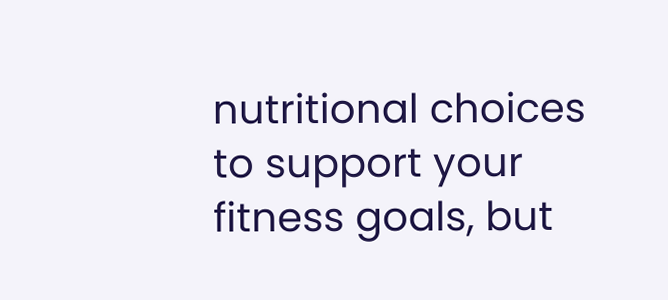nutritional choices to support your fitness goals, but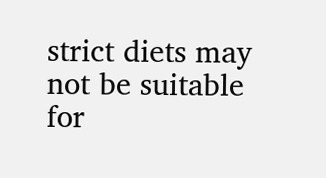strict diets may not be suitable for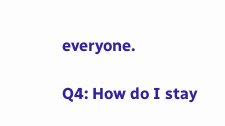everyone.

Q4: How do I stay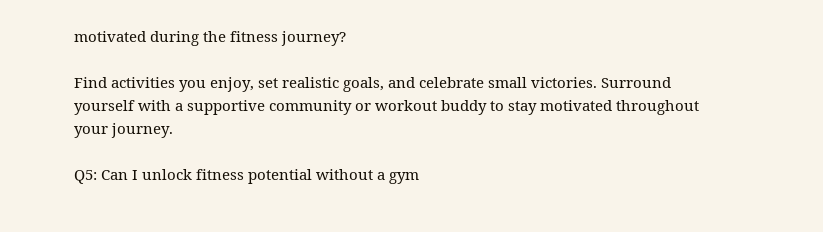motivated during the fitness journey?

Find activities you enjoy, set realistic goals, and celebrate small victories. Surround yourself with a supportive community or workout buddy to stay motivated throughout your journey.

Q5: Can I unlock fitness potential without a gym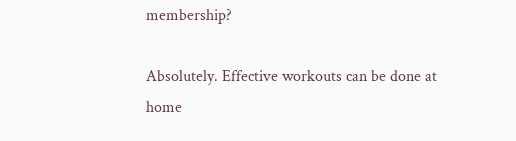membership?

Absolutely. Effective workouts can be done at home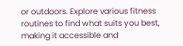or outdoors. Explore various fitness routines to find what suits you best, making it accessible and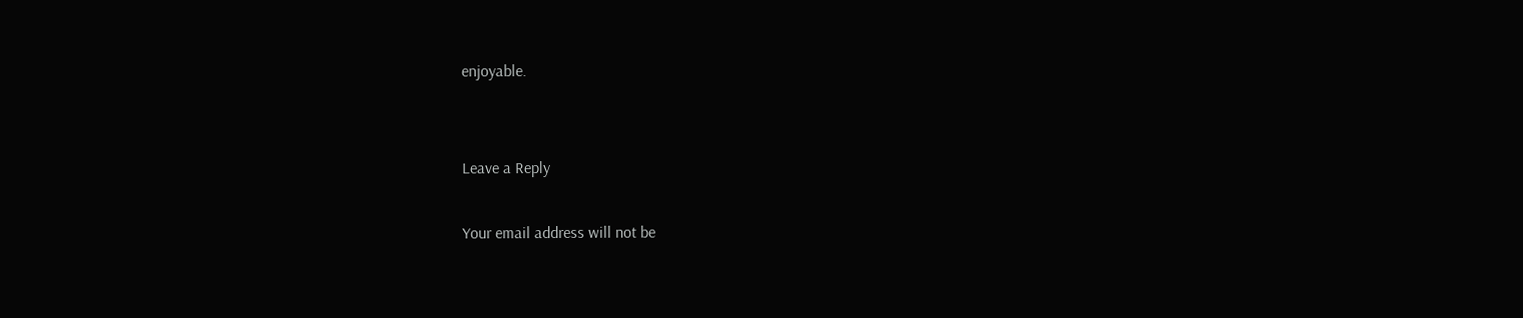enjoyable.


Leave a Reply

Your email address will not be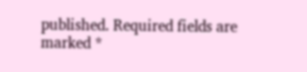published. Required fields are marked *